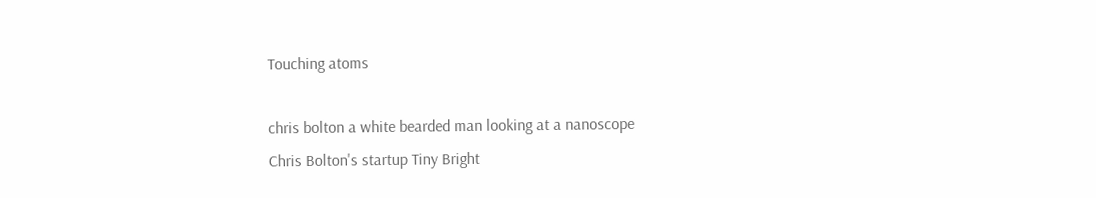Touching atoms

chris bolton a white bearded man looking at a nanoscope
Chris Bolton's startup Tiny Bright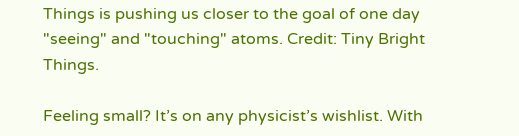Things is pushing us closer to the goal of one day "seeing" and "touching" atoms. Credit: Tiny Bright Things.

Feeling small? It’s on any physicist’s wishlist. With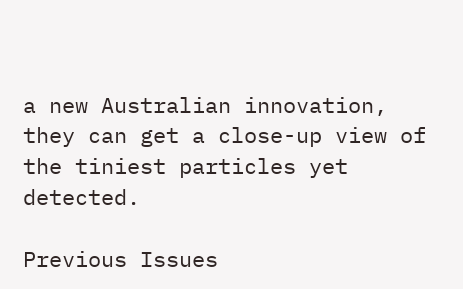a new Australian innovation, they can get a close-up view of the tiniest particles yet detected.

Previous Issues